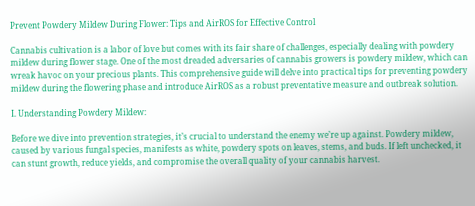Prevent Powdery Mildew During Flower: Tips and AirROS for Effective Control

Cannabis cultivation is a labor of love but comes with its fair share of challenges, especially dealing with powdery mildew during flower stage. One of the most dreaded adversaries of cannabis growers is powdery mildew, which can wreak havoc on your precious plants. This comprehensive guide will delve into practical tips for preventing powdery mildew during the flowering phase and introduce AirROS as a robust preventative measure and outbreak solution.

I. Understanding Powdery Mildew:

Before we dive into prevention strategies, it’s crucial to understand the enemy we’re up against. Powdery mildew, caused by various fungal species, manifests as white, powdery spots on leaves, stems, and buds. If left unchecked, it can stunt growth, reduce yields, and compromise the overall quality of your cannabis harvest.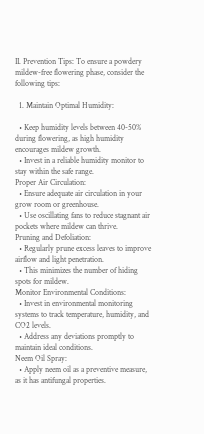II. Prevention Tips: To ensure a powdery mildew-free flowering phase, consider the following tips:

  1. Maintain Optimal Humidity:

  • Keep humidity levels between 40-50% during flowering, as high humidity encourages mildew growth.
  • Invest in a reliable humidity monitor to stay within the safe range.
Proper Air Circulation:
  • Ensure adequate air circulation in your grow room or greenhouse.
  • Use oscillating fans to reduce stagnant air pockets where mildew can thrive.
Pruning and Defoliation:
  • Regularly prune excess leaves to improve airflow and light penetration.
  • This minimizes the number of hiding spots for mildew.
Monitor Environmental Conditions:
  • Invest in environmental monitoring systems to track temperature, humidity, and CO2 levels.
  • Address any deviations promptly to maintain ideal conditions.
Neem Oil Spray:
  • Apply neem oil as a preventive measure, as it has antifungal properties.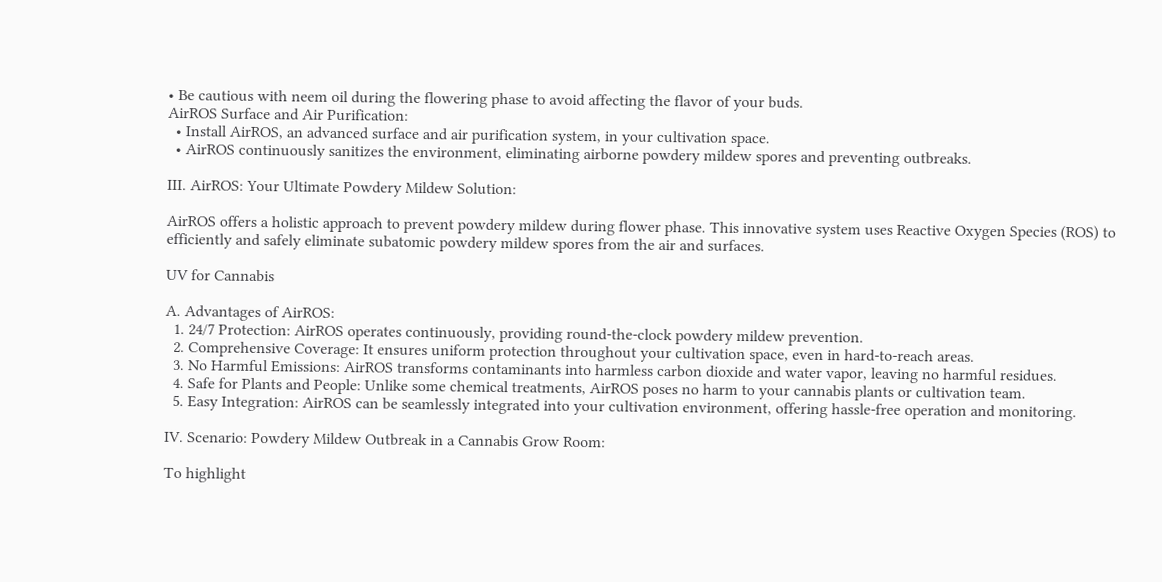• Be cautious with neem oil during the flowering phase to avoid affecting the flavor of your buds.
AirROS Surface and Air Purification:
  • Install AirROS, an advanced surface and air purification system, in your cultivation space.
  • AirROS continuously sanitizes the environment, eliminating airborne powdery mildew spores and preventing outbreaks.

III. AirROS: Your Ultimate Powdery Mildew Solution:

AirROS offers a holistic approach to prevent powdery mildew during flower phase. This innovative system uses Reactive Oxygen Species (ROS) to efficiently and safely eliminate subatomic powdery mildew spores from the air and surfaces.

UV for Cannabis

A. Advantages of AirROS:
  1. 24/7 Protection: AirROS operates continuously, providing round-the-clock powdery mildew prevention.
  2. Comprehensive Coverage: It ensures uniform protection throughout your cultivation space, even in hard-to-reach areas.
  3. No Harmful Emissions: AirROS transforms contaminants into harmless carbon dioxide and water vapor, leaving no harmful residues.
  4. Safe for Plants and People: Unlike some chemical treatments, AirROS poses no harm to your cannabis plants or cultivation team.
  5. Easy Integration: AirROS can be seamlessly integrated into your cultivation environment, offering hassle-free operation and monitoring.

IV. Scenario: Powdery Mildew Outbreak in a Cannabis Grow Room:

To highlight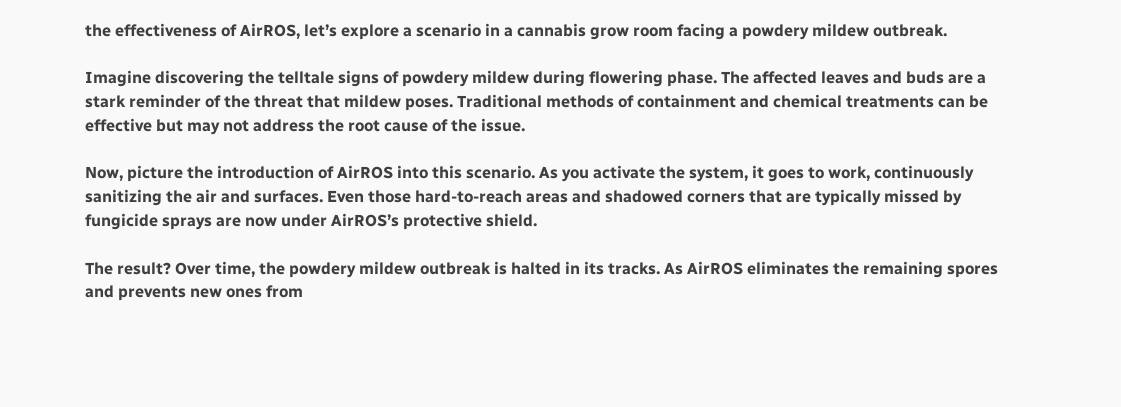the effectiveness of AirROS, let’s explore a scenario in a cannabis grow room facing a powdery mildew outbreak.

Imagine discovering the telltale signs of powdery mildew during flowering phase. The affected leaves and buds are a stark reminder of the threat that mildew poses. Traditional methods of containment and chemical treatments can be effective but may not address the root cause of the issue.

Now, picture the introduction of AirROS into this scenario. As you activate the system, it goes to work, continuously sanitizing the air and surfaces. Even those hard-to-reach areas and shadowed corners that are typically missed by fungicide sprays are now under AirROS’s protective shield.

The result? Over time, the powdery mildew outbreak is halted in its tracks. As AirROS eliminates the remaining spores and prevents new ones from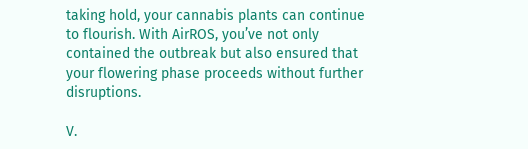taking hold, your cannabis plants can continue to flourish. With AirROS, you’ve not only contained the outbreak but also ensured that your flowering phase proceeds without further disruptions.

V.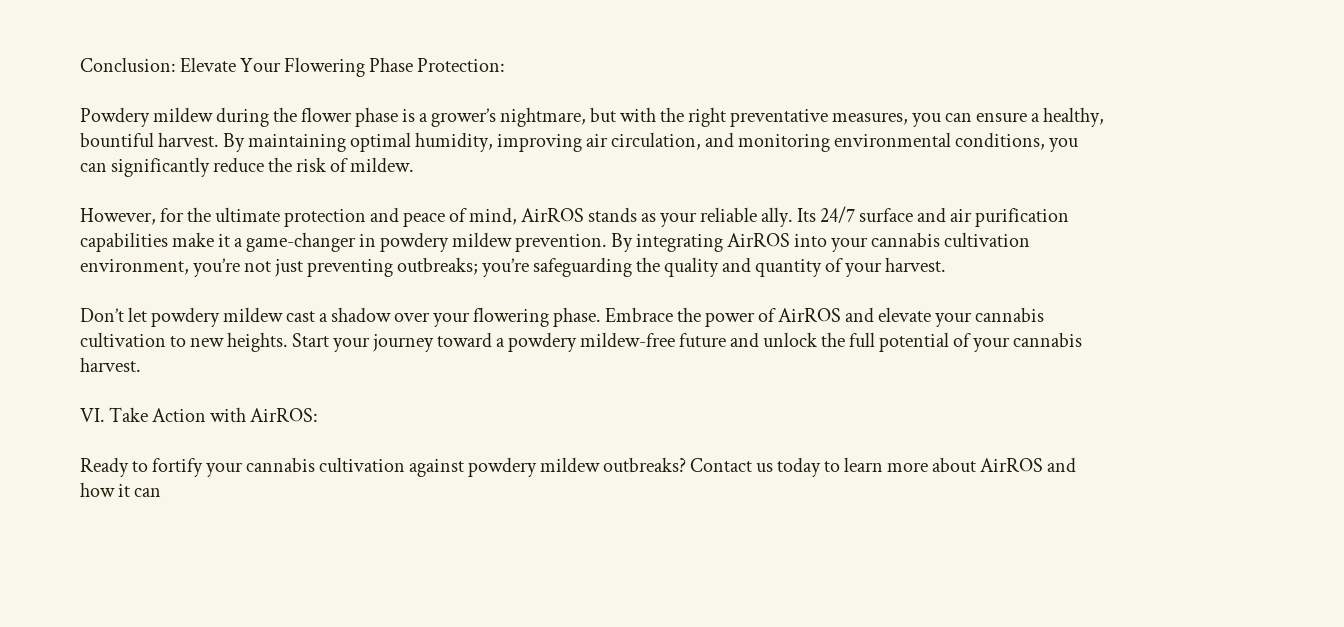Conclusion: Elevate Your Flowering Phase Protection:

Powdery mildew during the flower phase is a grower’s nightmare, but with the right preventative measures, you can ensure a healthy, bountiful harvest. By maintaining optimal humidity, improving air circulation, and monitoring environmental conditions, you can significantly reduce the risk of mildew.

However, for the ultimate protection and peace of mind, AirROS stands as your reliable ally. Its 24/7 surface and air purification capabilities make it a game-changer in powdery mildew prevention. By integrating AirROS into your cannabis cultivation environment, you’re not just preventing outbreaks; you’re safeguarding the quality and quantity of your harvest.

Don’t let powdery mildew cast a shadow over your flowering phase. Embrace the power of AirROS and elevate your cannabis cultivation to new heights. Start your journey toward a powdery mildew-free future and unlock the full potential of your cannabis harvest.

VI. Take Action with AirROS:

Ready to fortify your cannabis cultivation against powdery mildew outbreaks? Contact us today to learn more about AirROS and how it can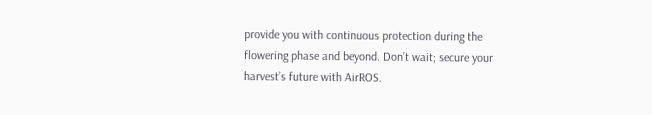provide you with continuous protection during the flowering phase and beyond. Don’t wait; secure your harvest’s future with AirROS.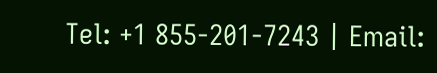Tel: +1 855-201-7243 | Email: